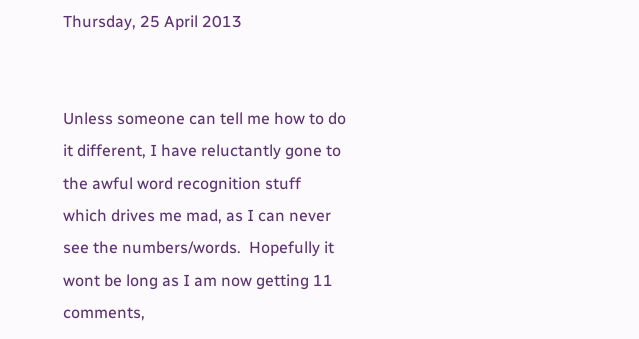Thursday, 25 April 2013


Unless someone can tell me how to do it different, I have reluctantly gone to the awful word recognition stuff which drives me mad, as I can never see the numbers/words.  Hopefully it wont be long as I am now getting 11 comments,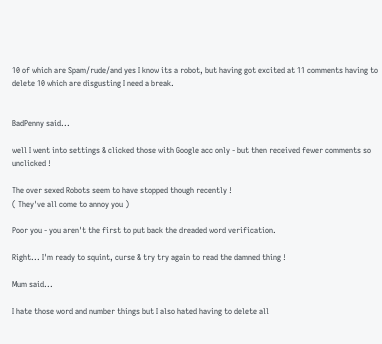10 of which are Spam/rude/and yes I know its a robot, but having got excited at 11 comments having to delete 10 which are disgusting I need a break.


BadPenny said...

well I went into settings & clicked those with Google acc only - but then received fewer comments so unclicked !

The over sexed Robots seem to have stopped though recently !
( They've all come to annoy you )

Poor you - you aren't the first to put back the dreaded word verification.

Right... I'm ready to squint, curse & try try again to read the damned thing !

Mum said...

I hate those word and number things but I also hated having to delete all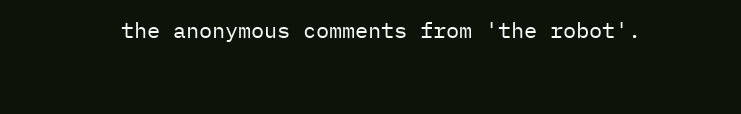the anonymous comments from 'the robot'.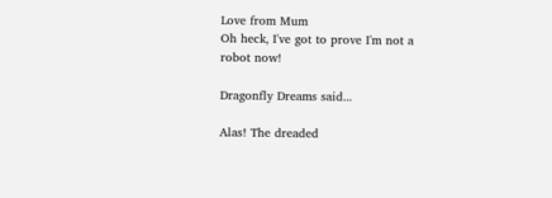Love from Mum
Oh heck, I've got to prove I'm not a robot now!

Dragonfly Dreams said...

Alas! The dreaded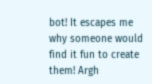bot! It escapes me why someone would find it fun to create them! Argh